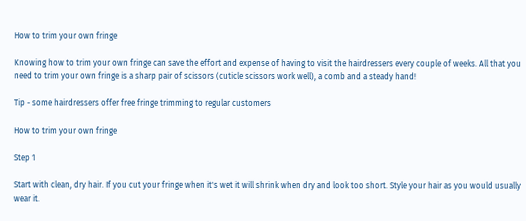How to trim your own fringe

Knowing how to trim your own fringe can save the effort and expense of having to visit the hairdressers every couple of weeks. All that you need to trim your own fringe is a sharp pair of scissors (cuticle scissors work well), a comb and a steady hand!

Tip - some hairdressers offer free fringe trimming to regular customers

How to trim your own fringe

Step 1

Start with clean, dry hair. If you cut your fringe when it's wet it will shrink when dry and look too short. Style your hair as you would usually wear it.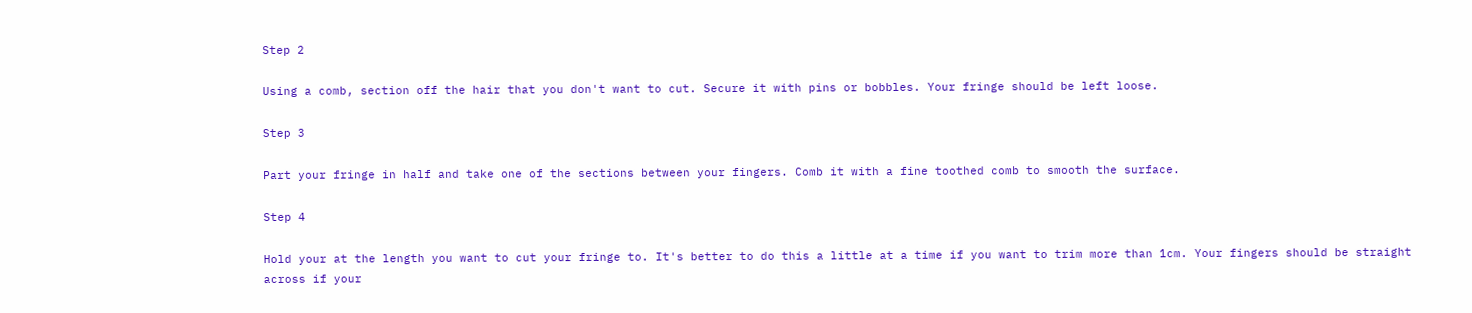Step 2

Using a comb, section off the hair that you don't want to cut. Secure it with pins or bobbles. Your fringe should be left loose.

Step 3

Part your fringe in half and take one of the sections between your fingers. Comb it with a fine toothed comb to smooth the surface.

Step 4

Hold your at the length you want to cut your fringe to. It's better to do this a little at a time if you want to trim more than 1cm. Your fingers should be straight across if your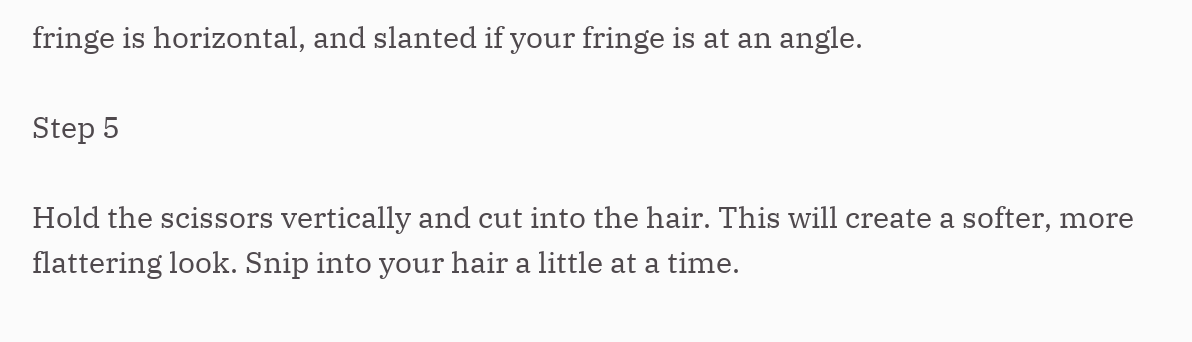fringe is horizontal, and slanted if your fringe is at an angle.

Step 5

Hold the scissors vertically and cut into the hair. This will create a softer, more flattering look. Snip into your hair a little at a time.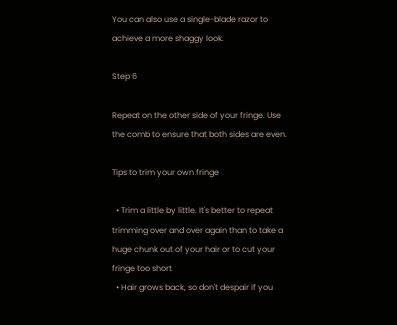You can also use a single-blade razor to achieve a more shaggy look.

Step 6

Repeat on the other side of your fringe. Use the comb to ensure that both sides are even.

Tips to trim your own fringe

  • Trim a little by little. It's better to repeat trimming over and over again than to take a huge chunk out of your hair or to cut your fringe too short
  • Hair grows back, so don't despair if you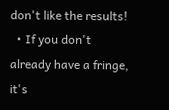don't like the results!
  • If you don't already have a fringe, it's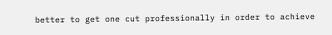better to get one cut professionally in order to achieve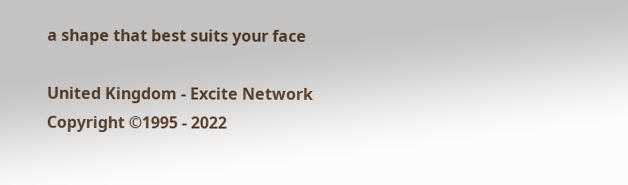a shape that best suits your face

United Kingdom - Excite Network Copyright ©1995 - 2022